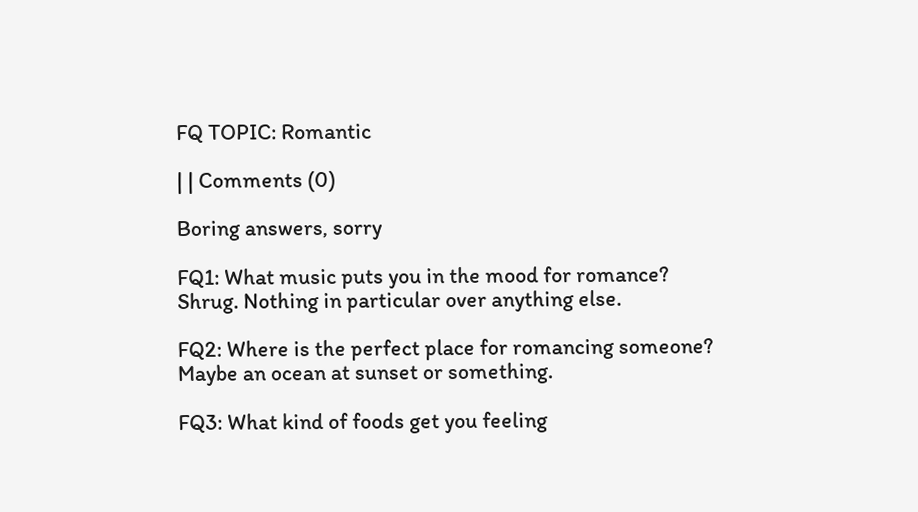FQ TOPIC: Romantic

| | Comments (0)

Boring answers, sorry

FQ1: What music puts you in the mood for romance?
Shrug. Nothing in particular over anything else.

FQ2: Where is the perfect place for romancing someone?
Maybe an ocean at sunset or something.

FQ3: What kind of foods get you feeling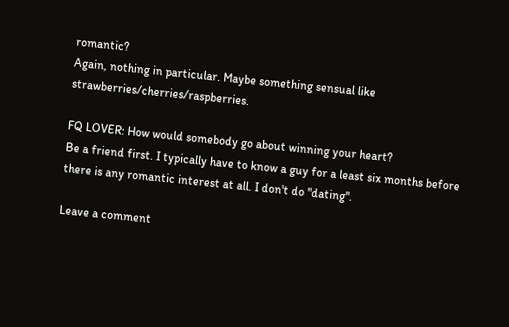romantic?
Again, nothing in particular. Maybe something sensual like strawberries/cherries/raspberries.

FQ LOVER: How would somebody go about winning your heart?
Be a friend first. I typically have to know a guy for a least six months before there is any romantic interest at all. I don't do "dating".

Leave a comment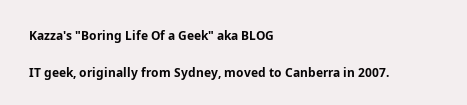Kazza's "Boring Life Of a Geek" aka BLOG

IT geek, originally from Sydney, moved to Canberra in 2007.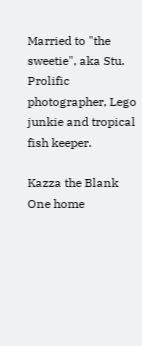Married to "the sweetie", aka Stu. Prolific photographer, Lego junkie and tropical fish keeper.

Kazza the Blank One home